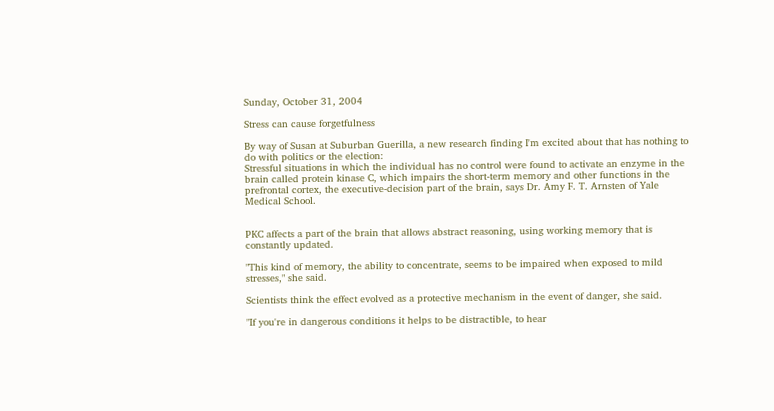Sunday, October 31, 2004

Stress can cause forgetfulness

By way of Susan at Suburban Guerilla, a new research finding I'm excited about that has nothing to do with politics or the election:
Stressful situations in which the individual has no control were found to activate an enzyme in the brain called protein kinase C, which impairs the short-term memory and other functions in the prefrontal cortex, the executive-decision part of the brain, says Dr. Amy F. T. Arnsten of Yale Medical School.


PKC affects a part of the brain that allows abstract reasoning, using working memory that is constantly updated.

"This kind of memory, the ability to concentrate, seems to be impaired when exposed to mild stresses," she said.

Scientists think the effect evolved as a protective mechanism in the event of danger, she said.

"If you're in dangerous conditions it helps to be distractible, to hear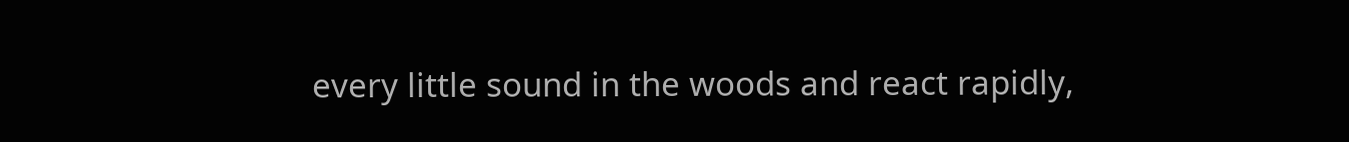every little sound in the woods and react rapidly,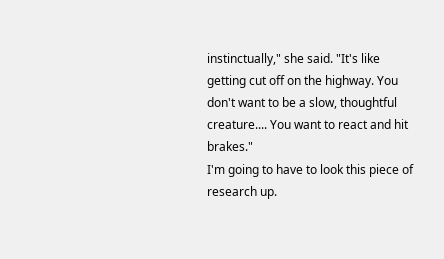instinctually," she said. "It's like getting cut off on the highway. You don't want to be a slow, thoughtful creature.... You want to react and hit brakes."
I'm going to have to look this piece of research up.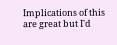Implications of this are great but I'd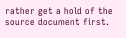rather get a hold of the source document first.